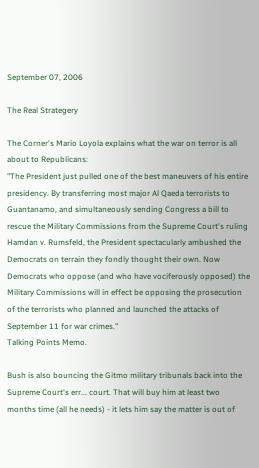September 07, 2006

The Real Strategery

The Corner's Mario Loyola explains what the war on terror is all about to Republicans:
"The President just pulled one of the best maneuvers of his entire presidency. By transferring most major Al Qaeda terrorists to Guantanamo, and simultaneously sending Congress a bill to rescue the Military Commissions from the Supreme Court's ruling Hamdan v. Rumsfeld, the President spectacularly ambushed the Democrats on terrain they fondly thought their own. Now Democrats who oppose (and who have vociferously opposed) the Military Commissions will in effect be opposing the prosecution of the terrorists who planned and launched the attacks of September 11 for war crimes."
Talking Points Memo.

Bush is also bouncing the Gitmo military tribunals back into the Supreme Court's err... court. That will buy him at least two months time (all he needs) - it lets him say the matter is out of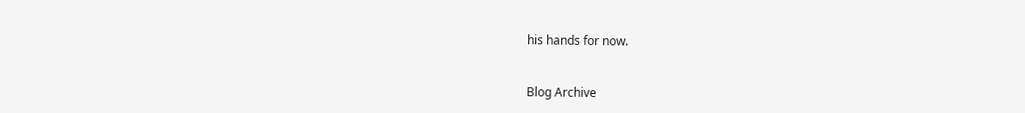his hands for now.


Blog Archive